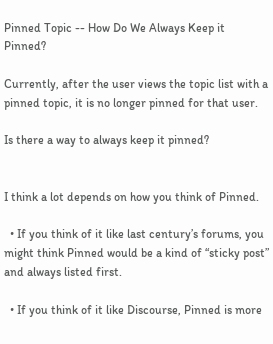Pinned Topic -- How Do We Always Keep it Pinned?

Currently, after the user views the topic list with a pinned topic, it is no longer pinned for that user.

Is there a way to always keep it pinned?


I think a lot depends on how you think of Pinned.

  • If you think of it like last century’s forums, you might think Pinned would be a kind of “sticky post” and always listed first.

  • If you think of it like Discourse, Pinned is more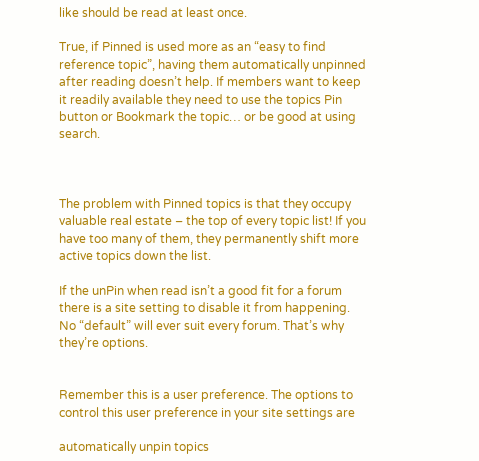like should be read at least once.

True, if Pinned is used more as an “easy to find reference topic”, having them automatically unpinned after reading doesn’t help. If members want to keep it readily available they need to use the topics Pin button or Bookmark the topic… or be good at using search.



The problem with Pinned topics is that they occupy valuable real estate – the top of every topic list! If you have too many of them, they permanently shift more active topics down the list.

If the unPin when read isn’t a good fit for a forum there is a site setting to disable it from happening. No “default” will ever suit every forum. That’s why they’re options.


Remember this is a user preference. The options to control this user preference in your site settings are

automatically unpin topics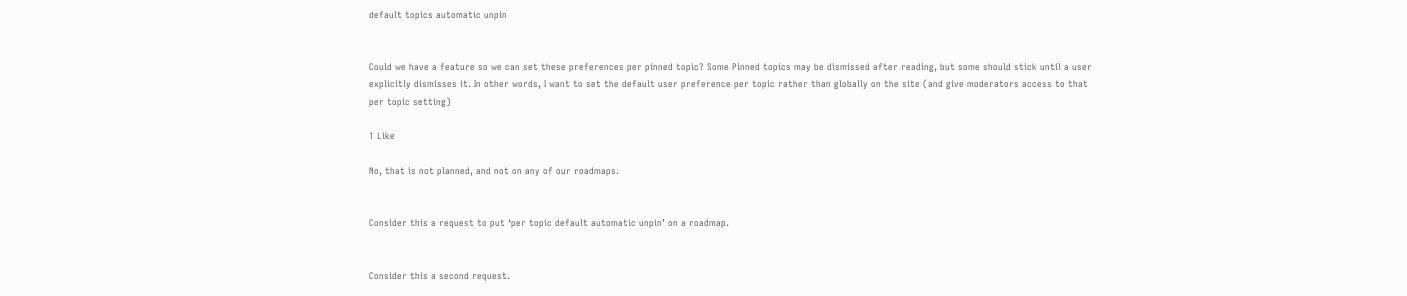default topics automatic unpin


Could we have a feature so we can set these preferences per pinned topic? Some Pinned topics may be dismissed after reading, but some should stick until a user explicitly dismisses it. In other words, I want to set the default user preference per topic rather than globally on the site (and give moderators access to that per topic setting)

1 Like

No, that is not planned, and not on any of our roadmaps.


Consider this a request to put ‘per topic default automatic unpin’ on a roadmap.


Consider this a second request.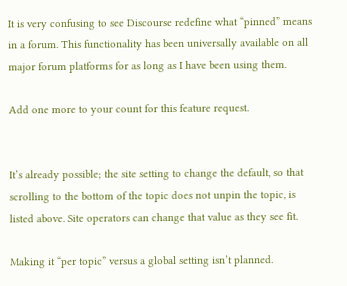It is very confusing to see Discourse redefine what “pinned” means in a forum. This functionality has been universally available on all major forum platforms for as long as I have been using them.

Add one more to your count for this feature request.


It’s already possible; the site setting to change the default, so that scrolling to the bottom of the topic does not unpin the topic, is listed above. Site operators can change that value as they see fit.

Making it “per topic” versus a global setting isn’t planned.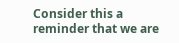Consider this a reminder that we are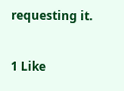requesting it.

1 Like